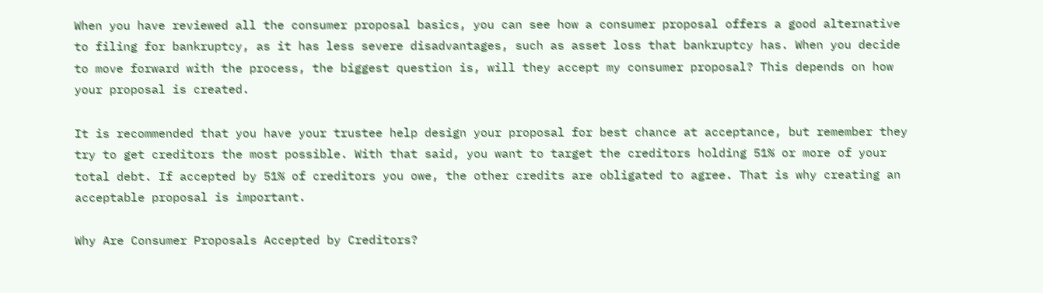When you have reviewed all the consumer proposal basics, you can see how a consumer proposal offers a good alternative to filing for bankruptcy, as it has less severe disadvantages, such as asset loss that bankruptcy has. When you decide to move forward with the process, the biggest question is, will they accept my consumer proposal? This depends on how your proposal is created.

It is recommended that you have your trustee help design your proposal for best chance at acceptance, but remember they try to get creditors the most possible. With that said, you want to target the creditors holding 51% or more of your total debt. If accepted by 51% of creditors you owe, the other credits are obligated to agree. That is why creating an acceptable proposal is important.

Why Are Consumer Proposals Accepted by Creditors?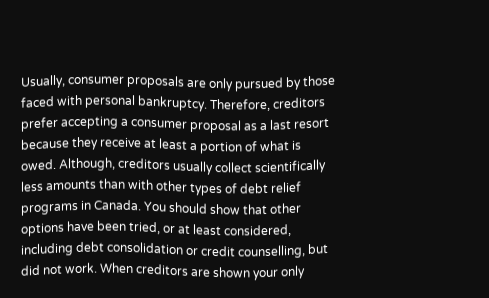Usually, consumer proposals are only pursued by those faced with personal bankruptcy. Therefore, creditors prefer accepting a consumer proposal as a last resort because they receive at least a portion of what is owed. Although, creditors usually collect scientifically less amounts than with other types of debt relief programs in Canada. You should show that other options have been tried, or at least considered, including debt consolidation or credit counselling, but did not work. When creditors are shown your only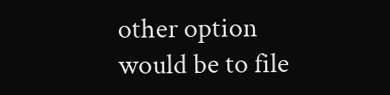other option would be to file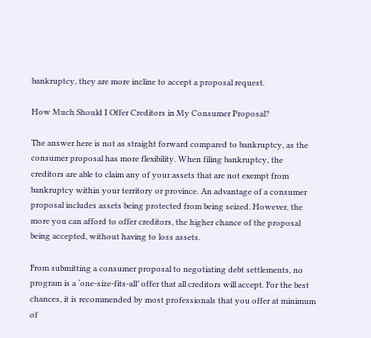bankruptcy, they are more incline to accept a proposal request.

How Much Should I Offer Creditors in My Consumer Proposal?

The answer here is not as straight forward compared to bankruptcy, as the consumer proposal has more flexibility. When filing bankruptcy, the creditors are able to claim any of your assets that are not exempt from bankruptcy within your territory or province. An advantage of a consumer proposal includes assets being protected from being seized. However, the more you can afford to offer creditors, the higher chance of the proposal being accepted, without having to loss assets.

From submitting a consumer proposal to negotiating debt settlements, no program is a ‘one-size-fits-all’ offer that all creditors will accept. For the best chances, it is recommended by most professionals that you offer at minimum of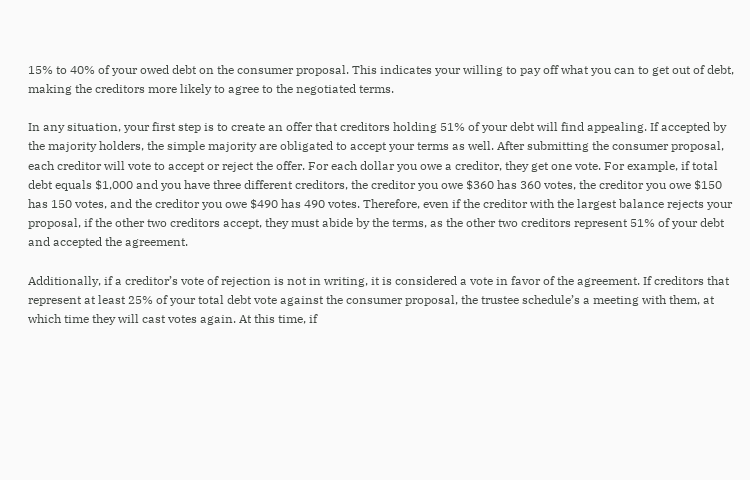15% to 40% of your owed debt on the consumer proposal. This indicates your willing to pay off what you can to get out of debt, making the creditors more likely to agree to the negotiated terms.

In any situation, your first step is to create an offer that creditors holding 51% of your debt will find appealing. If accepted by the majority holders, the simple majority are obligated to accept your terms as well. After submitting the consumer proposal, each creditor will vote to accept or reject the offer. For each dollar you owe a creditor, they get one vote. For example, if total debt equals $1,000 and you have three different creditors, the creditor you owe $360 has 360 votes, the creditor you owe $150 has 150 votes, and the creditor you owe $490 has 490 votes. Therefore, even if the creditor with the largest balance rejects your proposal, if the other two creditors accept, they must abide by the terms, as the other two creditors represent 51% of your debt and accepted the agreement.

Additionally, if a creditor’s vote of rejection is not in writing, it is considered a vote in favor of the agreement. If creditors that represent at least 25% of your total debt vote against the consumer proposal, the trustee schedule’s a meeting with them, at which time they will cast votes again. At this time, if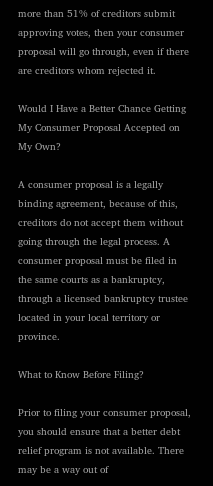more than 51% of creditors submit approving votes, then your consumer proposal will go through, even if there are creditors whom rejected it.

Would I Have a Better Chance Getting My Consumer Proposal Accepted on My Own?

A consumer proposal is a legally binding agreement, because of this, creditors do not accept them without going through the legal process. A consumer proposal must be filed in the same courts as a bankruptcy, through a licensed bankruptcy trustee located in your local territory or province.

What to Know Before Filing?

Prior to filing your consumer proposal, you should ensure that a better debt relief program is not available. There may be a way out of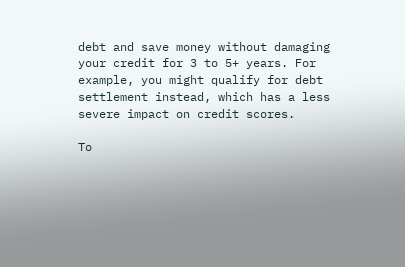debt and save money without damaging your credit for 3 to 5+ years. For example, you might qualify for debt settlement instead, which has a less severe impact on credit scores.

To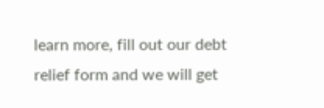learn more, fill out our debt relief form and we will get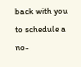back with you to schedule a no-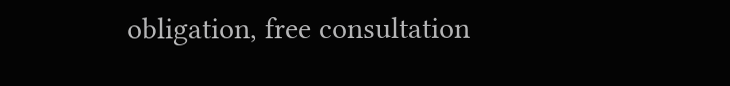obligation, free consultation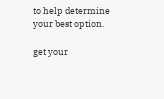to help determine your best option.

get your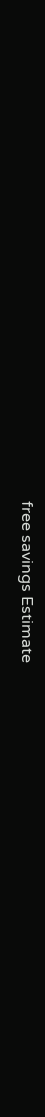free savings Estimate